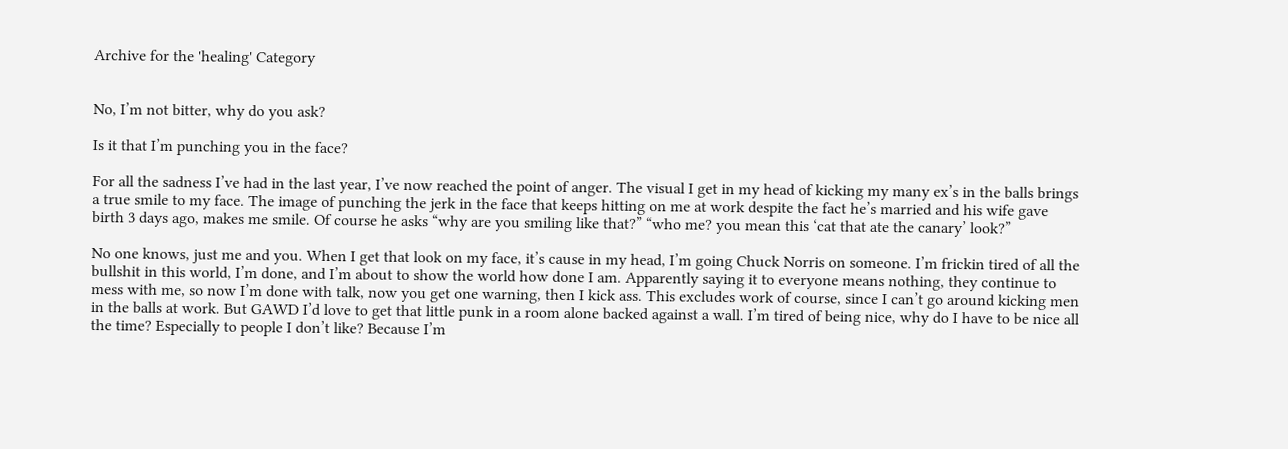Archive for the 'healing' Category


No, I’m not bitter, why do you ask?

Is it that I’m punching you in the face?

For all the sadness I’ve had in the last year, I’ve now reached the point of anger. The visual I get in my head of kicking my many ex’s in the balls brings a true smile to my face. The image of punching the jerk in the face that keeps hitting on me at work despite the fact he’s married and his wife gave birth 3 days ago, makes me smile. Of course he asks “why are you smiling like that?” “who me? you mean this ‘cat that ate the canary’ look?”

No one knows, just me and you. When I get that look on my face, it’s cause in my head, I’m going Chuck Norris on someone. I’m frickin tired of all the bullshit in this world, I’m done, and I’m about to show the world how done I am. Apparently saying it to everyone means nothing, they continue to mess with me, so now I’m done with talk, now you get one warning, then I kick ass. This excludes work of course, since I can’t go around kicking men in the balls at work. But GAWD I’d love to get that little punk in a room alone backed against a wall. I’m tired of being nice, why do I have to be nice all the time? Especially to people I don’t like? Because I’m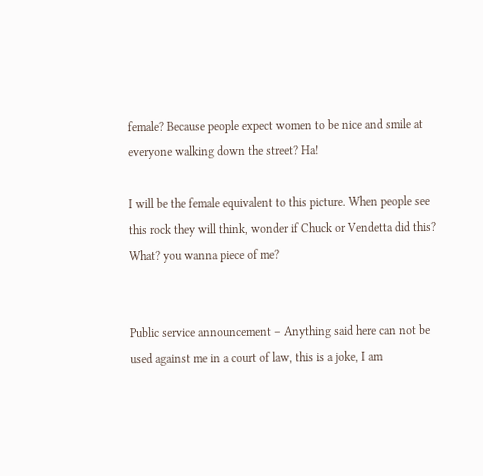female? Because people expect women to be nice and smile at everyone walking down the street? Ha!

I will be the female equivalent to this picture. When people see this rock they will think, wonder if Chuck or Vendetta did this? What? you wanna piece of me?


Public service announcement – Anything said here can not be used against me in a court of law, this is a joke, I am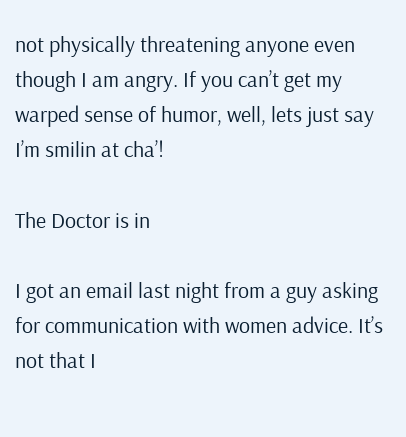not physically threatening anyone even though I am angry. If you can’t get my warped sense of humor, well, lets just say I’m smilin at cha’!

The Doctor is in

I got an email last night from a guy asking for communication with women advice. It’s not that I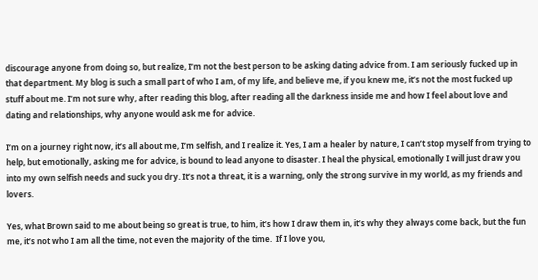discourage anyone from doing so, but realize, I’m not the best person to be asking dating advice from. I am seriously fucked up in that department. My blog is such a small part of who I am, of my life, and believe me, if you knew me, it’s not the most fucked up stuff about me. I’m not sure why, after reading this blog, after reading all the darkness inside me and how I feel about love and dating and relationships, why anyone would ask me for advice.

I’m on a journey right now, it’s all about me, I’m selfish, and I realize it. Yes, I am a healer by nature, I can’t stop myself from trying to help, but emotionally, asking me for advice, is bound to lead anyone to disaster. I heal the physical, emotionally I will just draw you into my own selfish needs and suck you dry. It’s not a threat, it is a warning, only the strong survive in my world, as my friends and lovers.

Yes, what Brown said to me about being so great is true, to him, it’s how I draw them in, it’s why they always come back, but the fun me, it’s not who I am all the time, not even the majority of the time.  If I love you,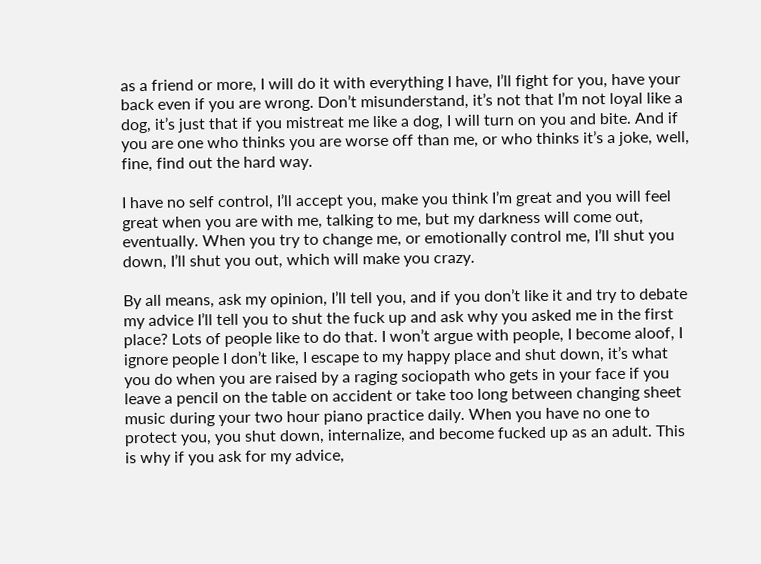as a friend or more, I will do it with everything I have, I’ll fight for you, have your back even if you are wrong. Don’t misunderstand, it’s not that I’m not loyal like a dog, it’s just that if you mistreat me like a dog, I will turn on you and bite. And if you are one who thinks you are worse off than me, or who thinks it’s a joke, well, fine, find out the hard way.

I have no self control, I’ll accept you, make you think I’m great and you will feel great when you are with me, talking to me, but my darkness will come out, eventually. When you try to change me, or emotionally control me, I’ll shut you down, I’ll shut you out, which will make you crazy.

By all means, ask my opinion, I’ll tell you, and if you don’t like it and try to debate my advice I’ll tell you to shut the fuck up and ask why you asked me in the first place? Lots of people like to do that. I won’t argue with people, I become aloof, I ignore people I don’t like, I escape to my happy place and shut down, it’s what you do when you are raised by a raging sociopath who gets in your face if you leave a pencil on the table on accident or take too long between changing sheet music during your two hour piano practice daily. When you have no one to protect you, you shut down, internalize, and become fucked up as an adult. This is why if you ask for my advice,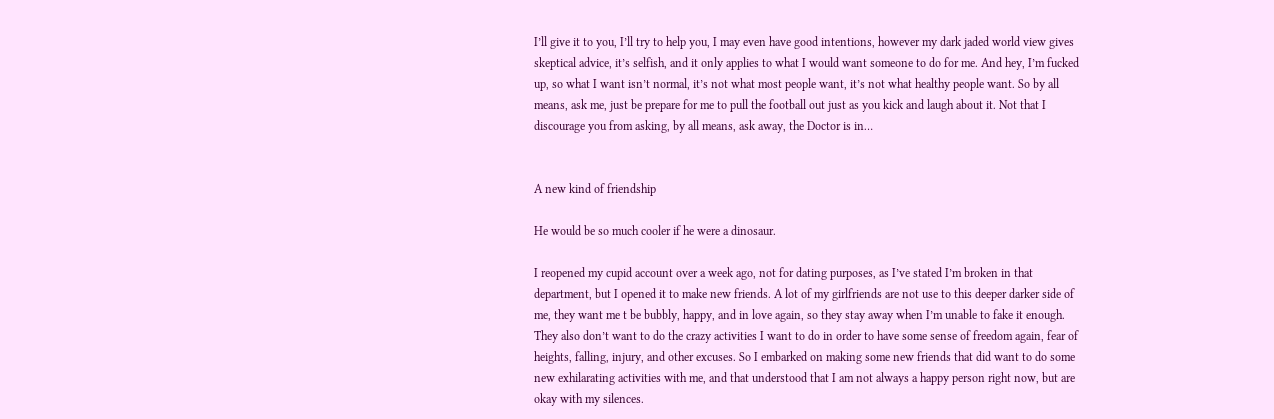I’ll give it to you, I’ll try to help you, I may even have good intentions, however my dark jaded world view gives skeptical advice, it’s selfish, and it only applies to what I would want someone to do for me. And hey, I’m fucked up, so what I want isn’t normal, it’s not what most people want, it’s not what healthy people want. So by all means, ask me, just be prepare for me to pull the football out just as you kick and laugh about it. Not that I discourage you from asking, by all means, ask away, the Doctor is in…


A new kind of friendship

He would be so much cooler if he were a dinosaur.

I reopened my cupid account over a week ago, not for dating purposes, as I’ve stated I’m broken in that department, but I opened it to make new friends. A lot of my girlfriends are not use to this deeper darker side of me, they want me t be bubbly, happy, and in love again, so they stay away when I’m unable to fake it enough. They also don’t want to do the crazy activities I want to do in order to have some sense of freedom again, fear of heights, falling, injury, and other excuses. So I embarked on making some new friends that did want to do some new exhilarating activities with me, and that understood that I am not always a happy person right now, but are okay with my silences.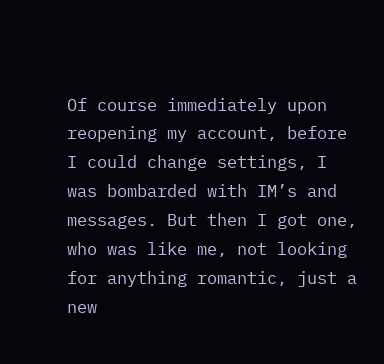Of course immediately upon reopening my account, before I could change settings, I was bombarded with IM’s and messages. But then I got one, who was like me, not looking for anything romantic, just a new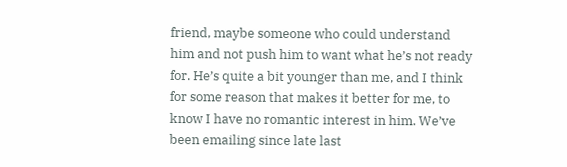friend, maybe someone who could understand him and not push him to want what he’s not ready for. He’s quite a bit younger than me, and I think for some reason that makes it better for me, to know I have no romantic interest in him. We’ve been emailing since late last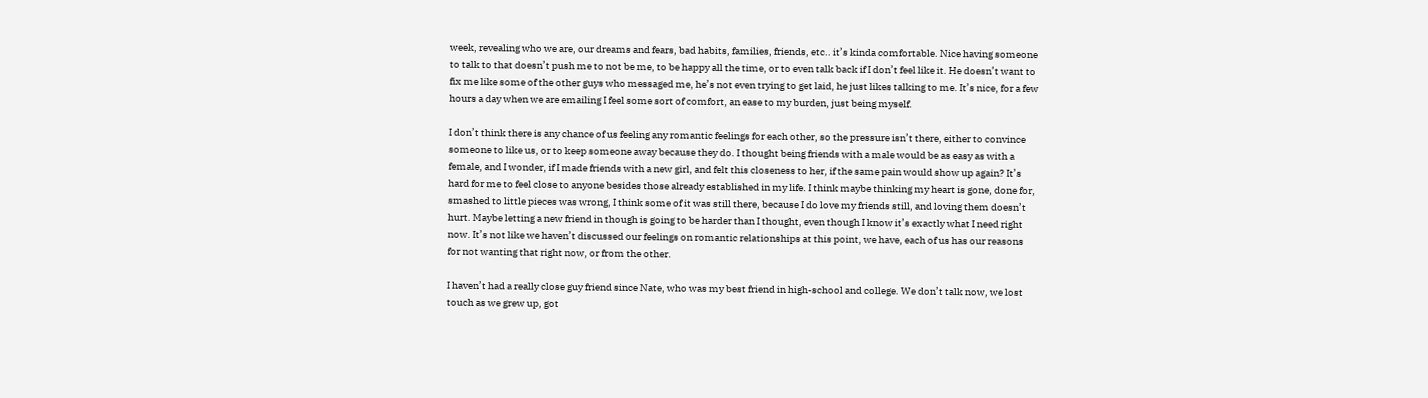week, revealing who we are, our dreams and fears, bad habits, families, friends, etc.. it’s kinda comfortable. Nice having someone to talk to that doesn’t push me to not be me, to be happy all the time, or to even talk back if I don’t feel like it. He doesn’t want to fix me like some of the other guys who messaged me, he’s not even trying to get laid, he just likes talking to me. It’s nice, for a few hours a day when we are emailing I feel some sort of comfort, an ease to my burden, just being myself.

I don’t think there is any chance of us feeling any romantic feelings for each other, so the pressure isn’t there, either to convince someone to like us, or to keep someone away because they do. I thought being friends with a male would be as easy as with a female, and I wonder, if I made friends with a new girl, and felt this closeness to her, if the same pain would show up again? It’s hard for me to feel close to anyone besides those already established in my life. I think maybe thinking my heart is gone, done for, smashed to little pieces was wrong, I think some of it was still there, because I do love my friends still, and loving them doesn’t hurt. Maybe letting a new friend in though is going to be harder than I thought, even though I know it’s exactly what I need right now. It’s not like we haven’t discussed our feelings on romantic relationships at this point, we have, each of us has our reasons for not wanting that right now, or from the other.

I haven’t had a really close guy friend since Nate, who was my best friend in high-school and college. We don’t talk now, we lost touch as we grew up, got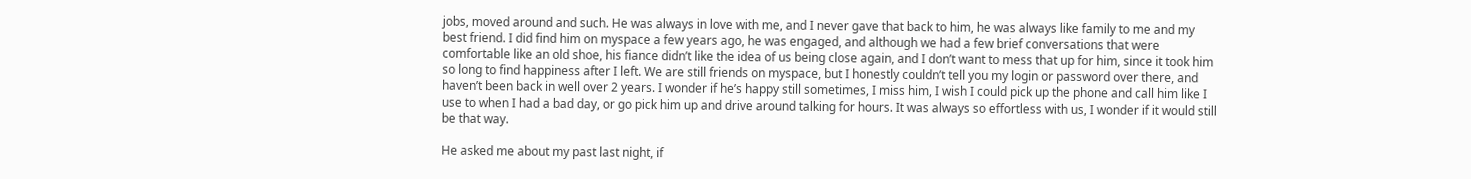jobs, moved around and such. He was always in love with me, and I never gave that back to him, he was always like family to me and my best friend. I did find him on myspace a few years ago, he was engaged, and although we had a few brief conversations that were comfortable like an old shoe, his fiance didn’t like the idea of us being close again, and I don’t want to mess that up for him, since it took him so long to find happiness after I left. We are still friends on myspace, but I honestly couldn’t tell you my login or password over there, and haven’t been back in well over 2 years. I wonder if he’s happy still sometimes, I miss him, I wish I could pick up the phone and call him like I use to when I had a bad day, or go pick him up and drive around talking for hours. It was always so effortless with us, I wonder if it would still be that way.

He asked me about my past last night, if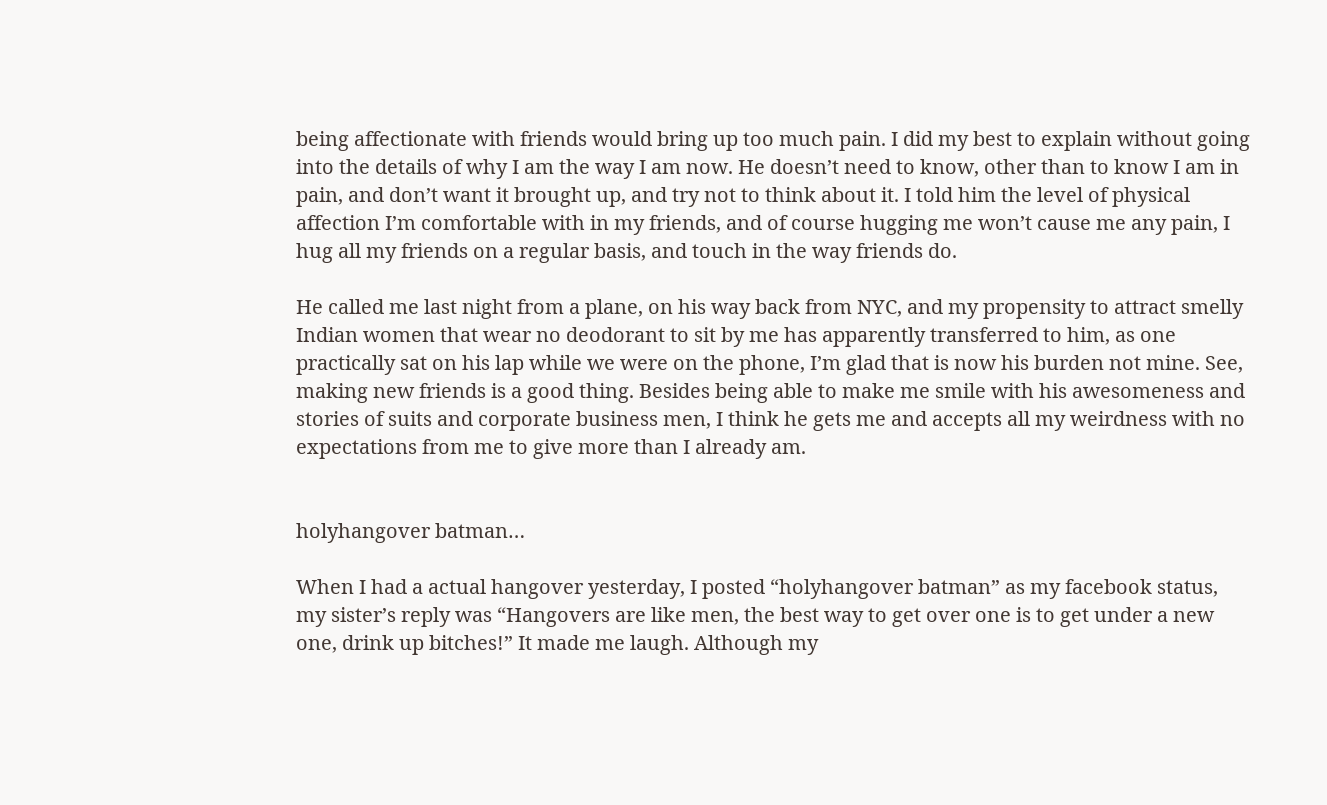being affectionate with friends would bring up too much pain. I did my best to explain without going into the details of why I am the way I am now. He doesn’t need to know, other than to know I am in pain, and don’t want it brought up, and try not to think about it. I told him the level of physical affection I’m comfortable with in my friends, and of course hugging me won’t cause me any pain, I hug all my friends on a regular basis, and touch in the way friends do.

He called me last night from a plane, on his way back from NYC, and my propensity to attract smelly Indian women that wear no deodorant to sit by me has apparently transferred to him, as one practically sat on his lap while we were on the phone, I’m glad that is now his burden not mine. See, making new friends is a good thing. Besides being able to make me smile with his awesomeness and stories of suits and corporate business men, I think he gets me and accepts all my weirdness with no expectations from me to give more than I already am.


holyhangover batman…

When I had a actual hangover yesterday, I posted “holyhangover batman” as my facebook status, my sister’s reply was “Hangovers are like men, the best way to get over one is to get under a new one, drink up bitches!” It made me laugh. Although my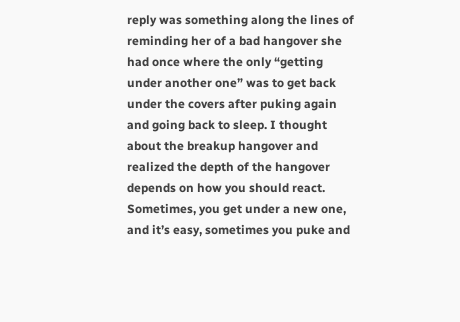reply was something along the lines of reminding her of a bad hangover she had once where the only “getting under another one” was to get back under the covers after puking again and going back to sleep. I thought about the breakup hangover and realized the depth of the hangover depends on how you should react. Sometimes, you get under a new one, and it’s easy, sometimes you puke and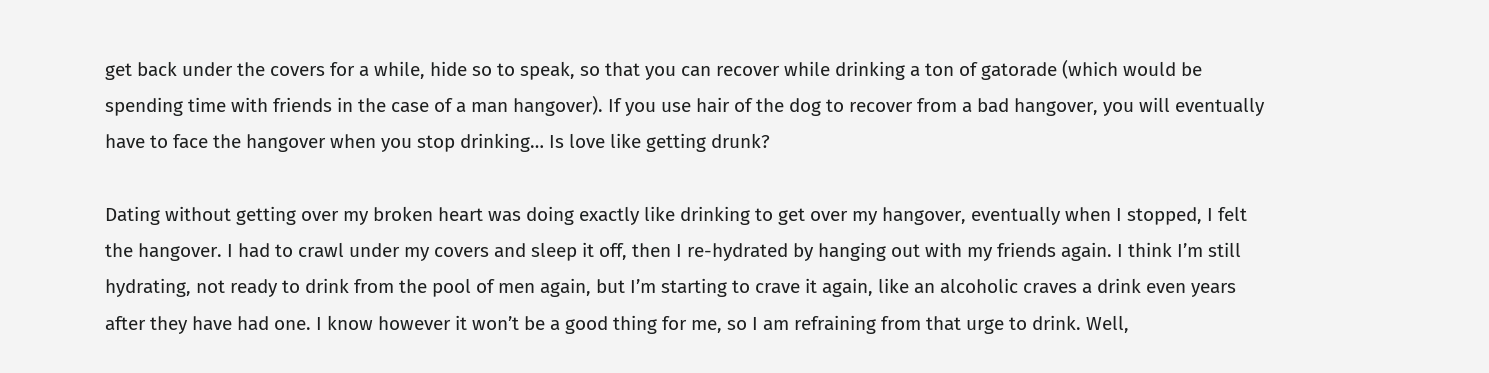get back under the covers for a while, hide so to speak, so that you can recover while drinking a ton of gatorade (which would be spending time with friends in the case of a man hangover). If you use hair of the dog to recover from a bad hangover, you will eventually have to face the hangover when you stop drinking… Is love like getting drunk?

Dating without getting over my broken heart was doing exactly like drinking to get over my hangover, eventually when I stopped, I felt the hangover. I had to crawl under my covers and sleep it off, then I re-hydrated by hanging out with my friends again. I think I’m still hydrating, not ready to drink from the pool of men again, but I’m starting to crave it again, like an alcoholic craves a drink even years after they have had one. I know however it won’t be a good thing for me, so I am refraining from that urge to drink. Well,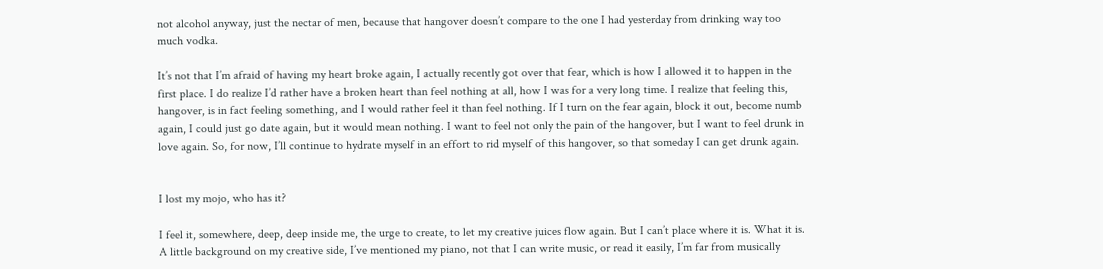not alcohol anyway, just the nectar of men, because that hangover doesn’t compare to the one I had yesterday from drinking way too much vodka.

It’s not that I’m afraid of having my heart broke again, I actually recently got over that fear, which is how I allowed it to happen in the first place. I do realize I’d rather have a broken heart than feel nothing at all, how I was for a very long time. I realize that feeling this, hangover, is in fact feeling something, and I would rather feel it than feel nothing. If I turn on the fear again, block it out, become numb again, I could just go date again, but it would mean nothing. I want to feel not only the pain of the hangover, but I want to feel drunk in love again. So, for now, I’ll continue to hydrate myself in an effort to rid myself of this hangover, so that someday I can get drunk again.


I lost my mojo, who has it?

I feel it, somewhere, deep, deep inside me, the urge to create, to let my creative juices flow again. But I can’t place where it is. What it is. A little background on my creative side, I’ve mentioned my piano, not that I can write music, or read it easily, I’m far from musically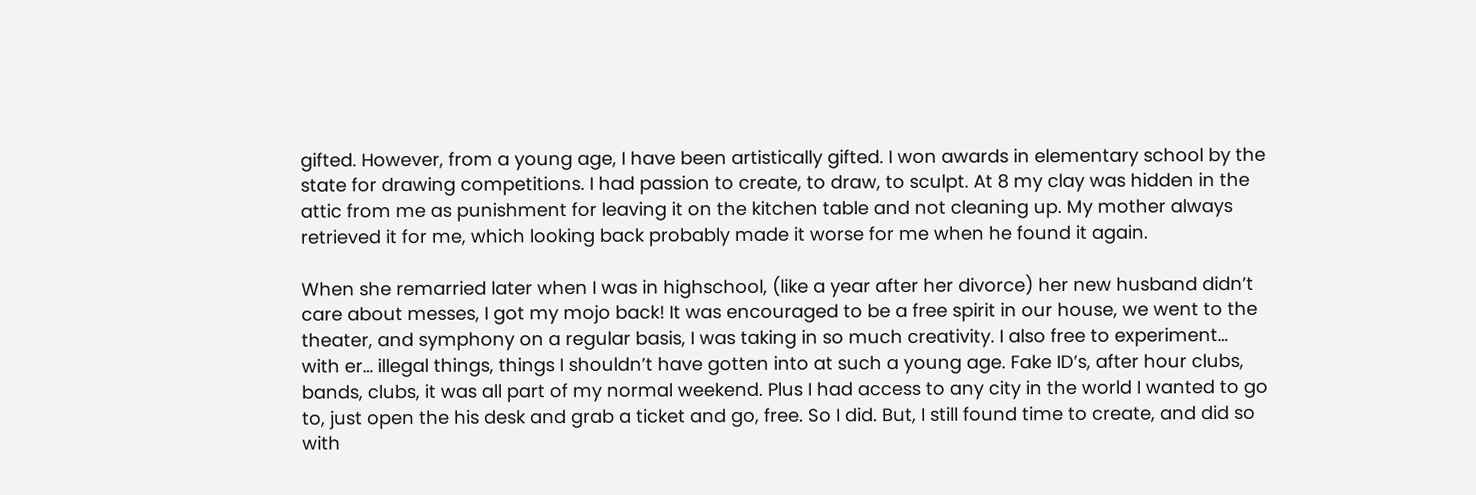gifted. However, from a young age, I have been artistically gifted. I won awards in elementary school by the state for drawing competitions. I had passion to create, to draw, to sculpt. At 8 my clay was hidden in the attic from me as punishment for leaving it on the kitchen table and not cleaning up. My mother always retrieved it for me, which looking back probably made it worse for me when he found it again.

When she remarried later when I was in highschool, (like a year after her divorce) her new husband didn’t care about messes, I got my mojo back! It was encouraged to be a free spirit in our house, we went to the theater, and symphony on a regular basis, I was taking in so much creativity. I also free to experiment… with er… illegal things, things I shouldn’t have gotten into at such a young age. Fake ID’s, after hour clubs, bands, clubs, it was all part of my normal weekend. Plus I had access to any city in the world I wanted to go to, just open the his desk and grab a ticket and go, free. So I did. But, I still found time to create, and did so with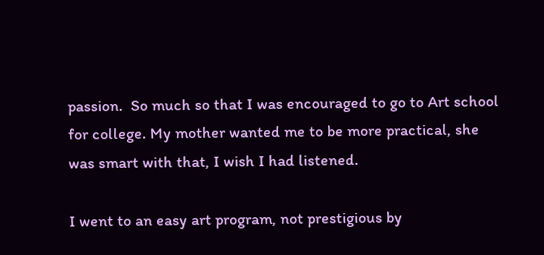passion.  So much so that I was encouraged to go to Art school for college. My mother wanted me to be more practical, she was smart with that, I wish I had listened.

I went to an easy art program, not prestigious by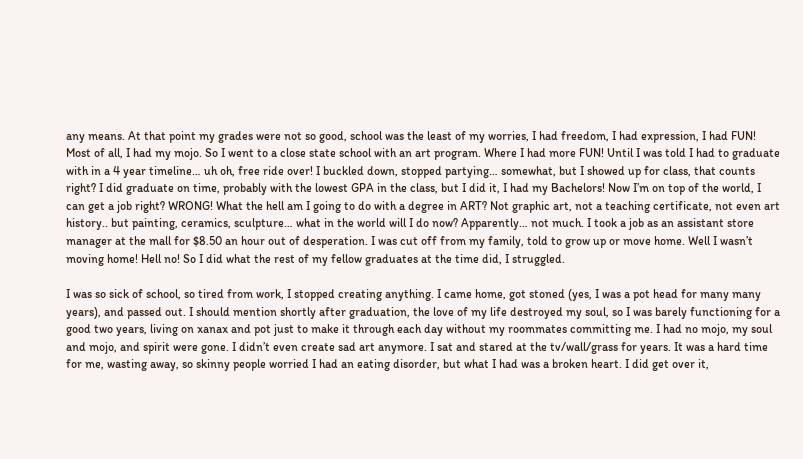any means. At that point my grades were not so good, school was the least of my worries, I had freedom, I had expression, I had FUN! Most of all, I had my mojo. So I went to a close state school with an art program. Where I had more FUN! Until I was told I had to graduate with in a 4 year timeline… uh oh, free ride over! I buckled down, stopped partying… somewhat, but I showed up for class, that counts right? I did graduate on time, probably with the lowest GPA in the class, but I did it, I had my Bachelors! Now I’m on top of the world, I can get a job right? WRONG! What the hell am I going to do with a degree in ART? Not graphic art, not a teaching certificate, not even art history.. but painting, ceramics, sculpture… what in the world will I do now? Apparently… not much. I took a job as an assistant store manager at the mall for $8.50 an hour out of desperation. I was cut off from my family, told to grow up or move home. Well I wasn’t moving home! Hell no! So I did what the rest of my fellow graduates at the time did, I struggled.

I was so sick of school, so tired from work, I stopped creating anything. I came home, got stoned (yes, I was a pot head for many many years), and passed out. I should mention shortly after graduation, the love of my life destroyed my soul, so I was barely functioning for a good two years, living on xanax and pot just to make it through each day without my roommates committing me. I had no mojo, my soul and mojo, and spirit were gone. I didn’t even create sad art anymore. I sat and stared at the tv/wall/grass for years. It was a hard time for me, wasting away, so skinny people worried I had an eating disorder, but what I had was a broken heart. I did get over it,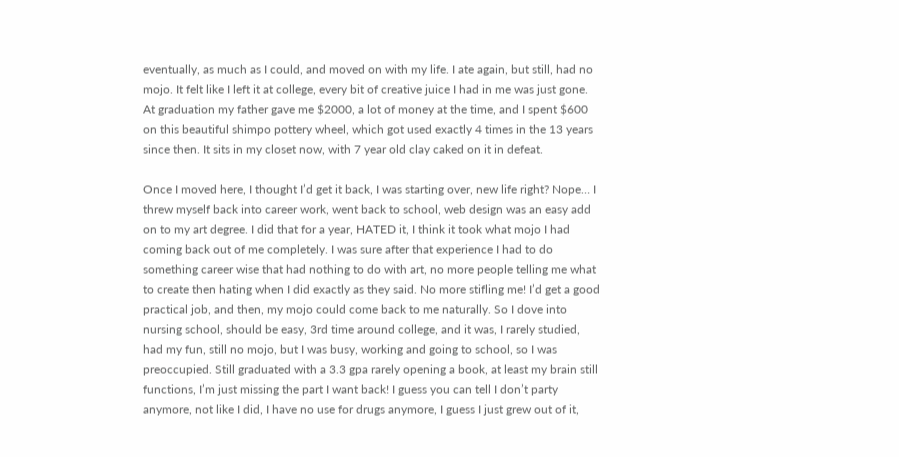eventually, as much as I could, and moved on with my life. I ate again, but still, had no mojo. It felt like I left it at college, every bit of creative juice I had in me was just gone. At graduation my father gave me $2000, a lot of money at the time, and I spent $600 on this beautiful shimpo pottery wheel, which got used exactly 4 times in the 13 years since then. It sits in my closet now, with 7 year old clay caked on it in defeat.

Once I moved here, I thought I’d get it back, I was starting over, new life right? Nope… I threw myself back into career work, went back to school, web design was an easy add on to my art degree. I did that for a year, HATED it, I think it took what mojo I had coming back out of me completely. I was sure after that experience I had to do something career wise that had nothing to do with art, no more people telling me what to create then hating when I did exactly as they said. No more stifling me! I’d get a good practical job, and then, my mojo could come back to me naturally. So I dove into nursing school, should be easy, 3rd time around college, and it was, I rarely studied, had my fun, still no mojo, but I was busy, working and going to school, so I was preoccupied. Still graduated with a 3.3 gpa rarely opening a book, at least my brain still functions, I’m just missing the part I want back! I guess you can tell I don’t party anymore, not like I did, I have no use for drugs anymore, I guess I just grew out of it,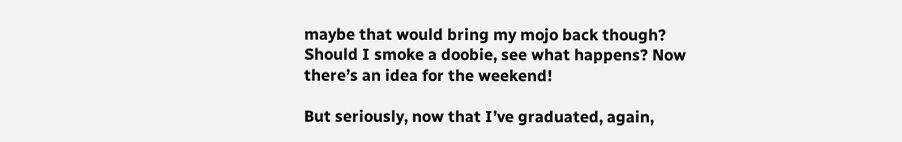maybe that would bring my mojo back though? Should I smoke a doobie, see what happens? Now there’s an idea for the weekend!

But seriously, now that I’ve graduated, again,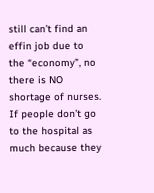still can’t find an effin job due to the “economy”, no there is NO shortage of nurses. If people don’t go to the hospital as much because they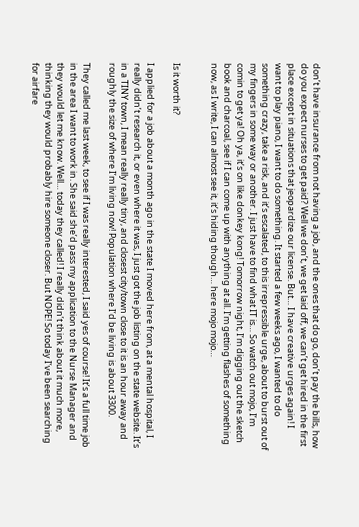don’t have insurance from not having a job, and the ones that do go, don’t pay the bills, how do you expect nurses to get paid? Well we don’t, we get laid off, we can’t get hired in the first place except in situations that jeopardize our license. But… I have creative urges again! I want to play piano, I want to do something. It started a few weeks ago, I wanted to do something crazy, take a risk, and it’s escalated, to this irrepressible urge, about to burst out of my fingers in some way or another. I just have to find what IT is… So watch out mojo, I’m comin to get ya! Oh ya, it’s on like donkey kong! Tomorrow night, I’m digging out the sketch book and charcoal, see if I can come up with anything at all. I’m getting flashes of something now, as I write, I can almost see it, it’s hiding though… here mojo mojo…


Is it worth it?

I applied for a job about a month ago in the state I moved here from, at a mental hospital, I really didn’t research it, or even where it was, I just got the job listing on the state website. It’s in a TINY town, I mean really really tiny, and closest city/town close to it is an hour away and roughly the size of where I’m living now! Population where I’d be living is about 3300.

They called me last week, to see if I was really interested, I said yes of course! It’s a full time job in the area I want to work in. She said she’d pass my application to the Nurse Manager and they would let me know. Well… today they called! I really didn’t think about it much more, thinking they would probably hire someone closer. But NOPE! So today I’ve been searching for airfare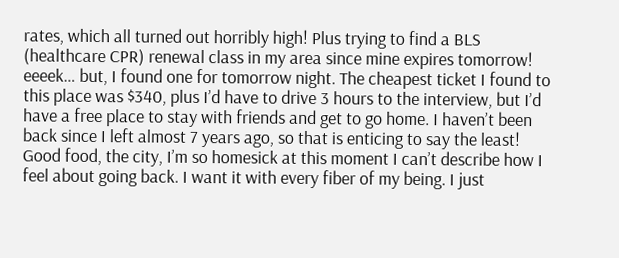rates, which all turned out horribly high! Plus trying to find a BLS (healthcare CPR) renewal class in my area since mine expires tomorrow! eeeek… but, I found one for tomorrow night. The cheapest ticket I found to this place was $340, plus I’d have to drive 3 hours to the interview, but I’d have a free place to stay with friends and get to go home. I haven’t been back since I left almost 7 years ago, so that is enticing to say the least! Good food, the city, I’m so homesick at this moment I can’t describe how I feel about going back. I want it with every fiber of my being. I just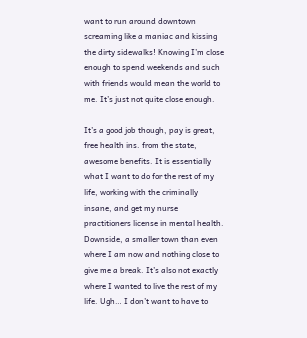want to run around downtown screaming like a maniac and kissing the dirty sidewalks! Knowing I’m close enough to spend weekends and such with friends would mean the world to me. It’s just not quite close enough.

It’s a good job though, pay is great, free health ins. from the state, awesome benefits. It is essentially what I want to do for the rest of my life, working with the criminally insane, and get my nurse practitioners license in mental health. Downside, a smaller town than even where I am now and nothing close to give me a break. It’s also not exactly where I wanted to live the rest of my life. Ugh… I don’t want to have to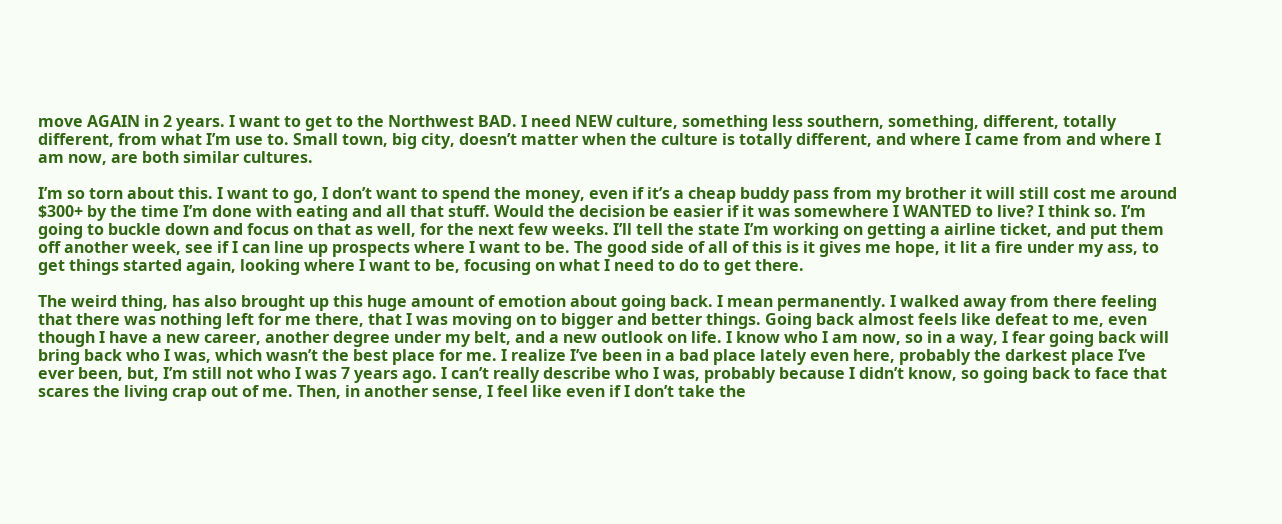move AGAIN in 2 years. I want to get to the Northwest BAD. I need NEW culture, something less southern, something, different, totally different, from what I’m use to. Small town, big city, doesn’t matter when the culture is totally different, and where I came from and where I am now, are both similar cultures.

I’m so torn about this. I want to go, I don’t want to spend the money, even if it’s a cheap buddy pass from my brother it will still cost me around $300+ by the time I’m done with eating and all that stuff. Would the decision be easier if it was somewhere I WANTED to live? I think so. I’m going to buckle down and focus on that as well, for the next few weeks. I’ll tell the state I’m working on getting a airline ticket, and put them off another week, see if I can line up prospects where I want to be. The good side of all of this is it gives me hope, it lit a fire under my ass, to get things started again, looking where I want to be, focusing on what I need to do to get there.

The weird thing, has also brought up this huge amount of emotion about going back. I mean permanently. I walked away from there feeling that there was nothing left for me there, that I was moving on to bigger and better things. Going back almost feels like defeat to me, even though I have a new career, another degree under my belt, and a new outlook on life. I know who I am now, so in a way, I fear going back will bring back who I was, which wasn’t the best place for me. I realize I’ve been in a bad place lately even here, probably the darkest place I’ve ever been, but, I’m still not who I was 7 years ago. I can’t really describe who I was, probably because I didn’t know, so going back to face that scares the living crap out of me. Then, in another sense, I feel like even if I don’t take the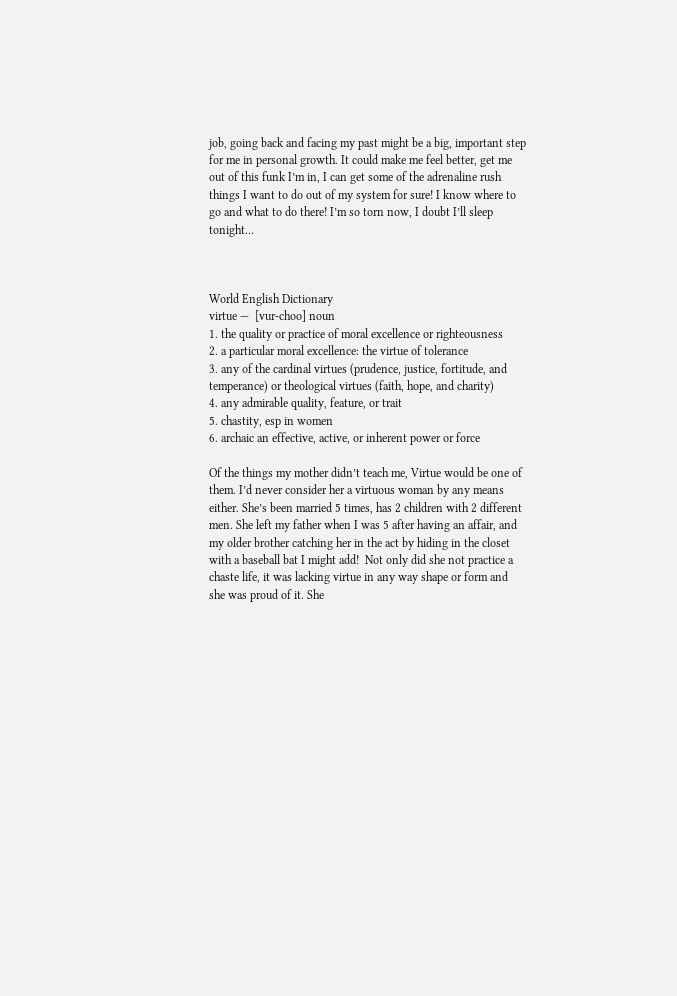job, going back and facing my past might be a big, important step for me in personal growth. It could make me feel better, get me out of this funk I’m in, I can get some of the adrenaline rush things I want to do out of my system for sure! I know where to go and what to do there! I’m so torn now, I doubt I’ll sleep tonight…



World English Dictionary
virtue —  [vur-choo] noun
1. the quality or practice of moral excellence or righteousness
2. a particular moral excellence: the virtue of tolerance
3. any of the cardinal virtues (prudence, justice, fortitude, and temperance) or theological virtues (faith, hope, and charity)
4. any admirable quality, feature, or trait
5. chastity, esp in women
6. archaic an effective, active, or inherent power or force

Of the things my mother didn’t teach me, Virtue would be one of them. I’d never consider her a virtuous woman by any means either. She’s been married 5 times, has 2 children with 2 different men. She left my father when I was 5 after having an affair, and my older brother catching her in the act by hiding in the closet with a baseball bat I might add!  Not only did she not practice a chaste life, it was lacking virtue in any way shape or form and she was proud of it. She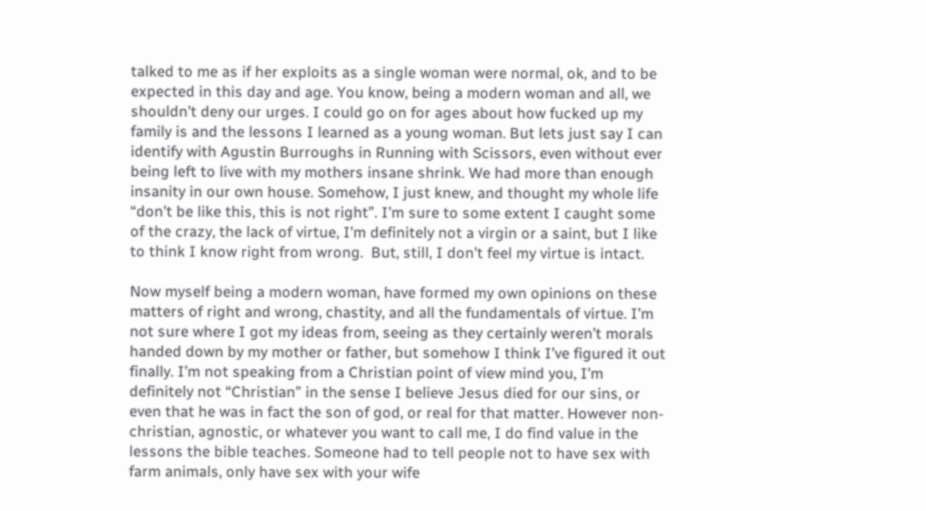talked to me as if her exploits as a single woman were normal, ok, and to be expected in this day and age. You know, being a modern woman and all, we shouldn’t deny our urges. I could go on for ages about how fucked up my family is and the lessons I learned as a young woman. But lets just say I can identify with Agustin Burroughs in Running with Scissors, even without ever being left to live with my mothers insane shrink. We had more than enough insanity in our own house. Somehow, I just knew, and thought my whole life “don’t be like this, this is not right”. I’m sure to some extent I caught some of the crazy, the lack of virtue, I’m definitely not a virgin or a saint, but I like to think I know right from wrong.  But, still, I don’t feel my virtue is intact.

Now myself being a modern woman, have formed my own opinions on these matters of right and wrong, chastity, and all the fundamentals of virtue. I’m not sure where I got my ideas from, seeing as they certainly weren’t morals handed down by my mother or father, but somehow I think I’ve figured it out finally. I’m not speaking from a Christian point of view mind you, I’m definitely not “Christian” in the sense I believe Jesus died for our sins, or even that he was in fact the son of god, or real for that matter. However non-christian, agnostic, or whatever you want to call me, I do find value in the lessons the bible teaches. Someone had to tell people not to have sex with farm animals, only have sex with your wife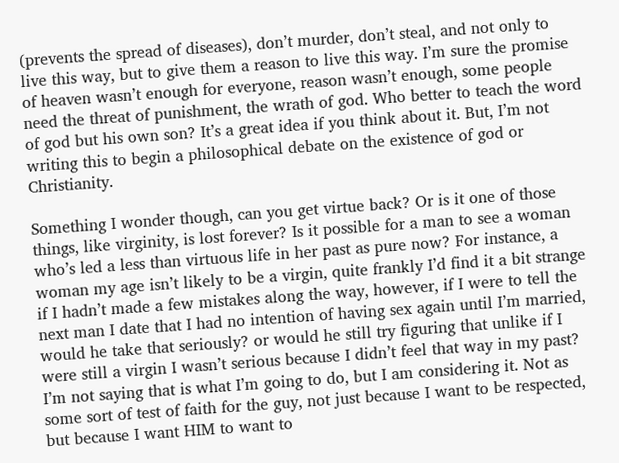(prevents the spread of diseases), don’t murder, don’t steal, and not only to live this way, but to give them a reason to live this way. I’m sure the promise of heaven wasn’t enough for everyone, reason wasn’t enough, some people need the threat of punishment, the wrath of god. Who better to teach the word of god but his own son? It’s a great idea if you think about it. But, I’m not writing this to begin a philosophical debate on the existence of god or Christianity.

Something I wonder though, can you get virtue back? Or is it one of those things, like virginity, is lost forever? Is it possible for a man to see a woman who’s led a less than virtuous life in her past as pure now? For instance, a woman my age isn’t likely to be a virgin, quite frankly I’d find it a bit strange if I hadn’t made a few mistakes along the way, however, if I were to tell the next man I date that I had no intention of having sex again until I’m married, would he take that seriously? or would he still try figuring that unlike if I were still a virgin I wasn’t serious because I didn’t feel that way in my past? I’m not saying that is what I’m going to do, but I am considering it. Not as some sort of test of faith for the guy, not just because I want to be respected, but because I want HIM to want to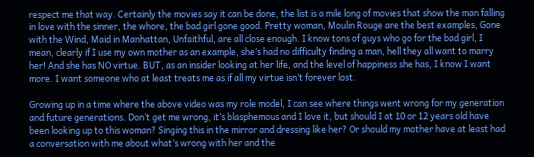respect me that way. Certainly the movies say it can be done, the list is a mile long of movies that show the man falling in love with the sinner, the whore, the bad girl gone good. Pretty woman, Moulin Rouge are the best examples, Gone with the Wind, Maid in Manhattan, Unfaithful, are all close enough. I know tons of guys who go for the bad girl, I mean, clearly if I use my own mother as an example, she’s had no difficulty finding a man, hell they all want to marry her! And she has NO virtue. BUT, as an insider looking at her life, and the level of happiness she has, I know I want more. I want someone who at least treats me as if all my virtue isn’t forever lost.

Growing up in a time where the above video was my role model, I can see where things went wrong for my generation and future generations. Don’t get me wrong, it’s blasphemous and I love it, but should I at 10 or 12 years old have been looking up to this woman? Singing this in the mirror and dressing like her? Or should my mother have at least had a conversation with me about what’s wrong with her and the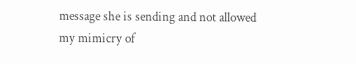message she is sending and not allowed my mimicry of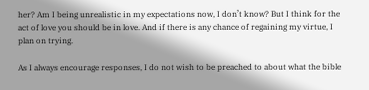her? Am I being unrealistic in my expectations now, I don’t know? But I think for the act of love you should be in love. And if there is any chance of regaining my virtue, I plan on trying.

As I always encourage responses, I do not wish to be preached to about what the bible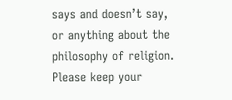says and doesn’t say, or anything about the philosophy of religion. Please keep your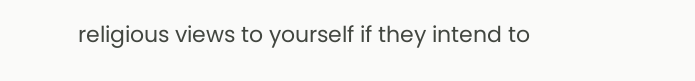religious views to yourself if they intend to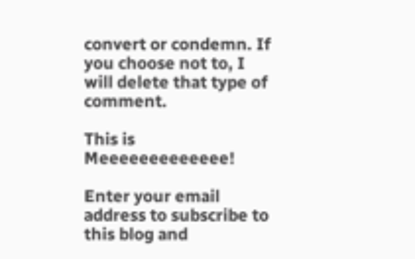convert or condemn. If you choose not to, I will delete that type of comment.

This is Meeeeeeeeeeeee!

Enter your email address to subscribe to this blog and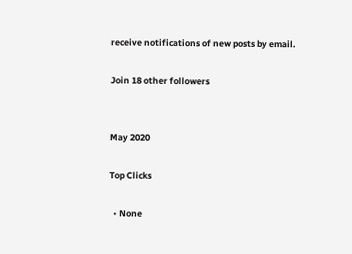receive notifications of new posts by email.

Join 18 other followers


May 2020

Top Clicks

  • None